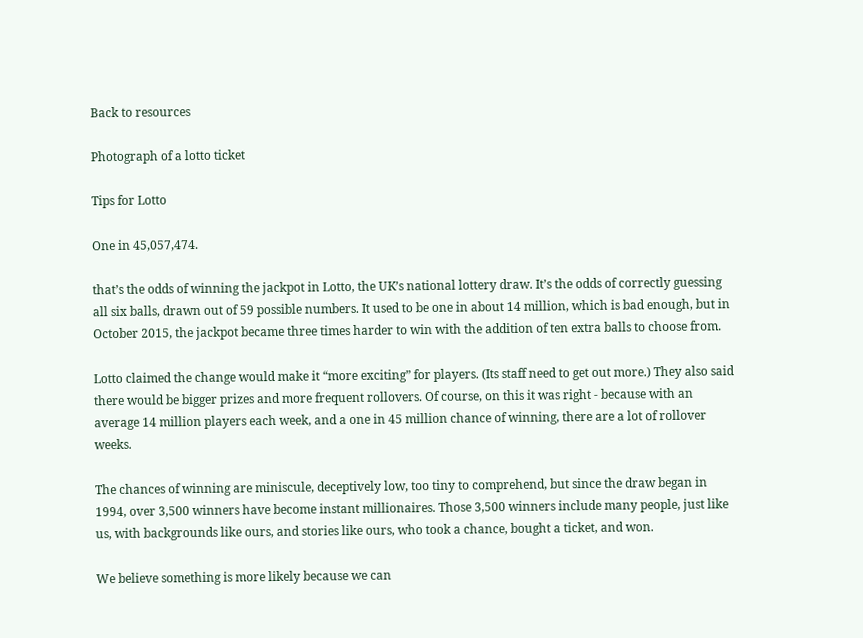Back to resources

Photograph of a lotto ticket

Tips for Lotto

One in 45,057,474.

that’s the odds of winning the jackpot in Lotto, the UK’s national lottery draw. It’s the odds of correctly guessing all six balls, drawn out of 59 possible numbers. It used to be one in about 14 million, which is bad enough, but in October 2015, the jackpot became three times harder to win with the addition of ten extra balls to choose from.

Lotto claimed the change would make it “more exciting” for players. (Its staff need to get out more.) They also said there would be bigger prizes and more frequent rollovers. Of course, on this it was right - because with an average 14 million players each week, and a one in 45 million chance of winning, there are a lot of rollover weeks.

The chances of winning are miniscule, deceptively low, too tiny to comprehend, but since the draw began in 1994, over 3,500 winners have become instant millionaires. Those 3,500 winners include many people, just like us, with backgrounds like ours, and stories like ours, who took a chance, bought a ticket, and won.

We believe something is more likely because we can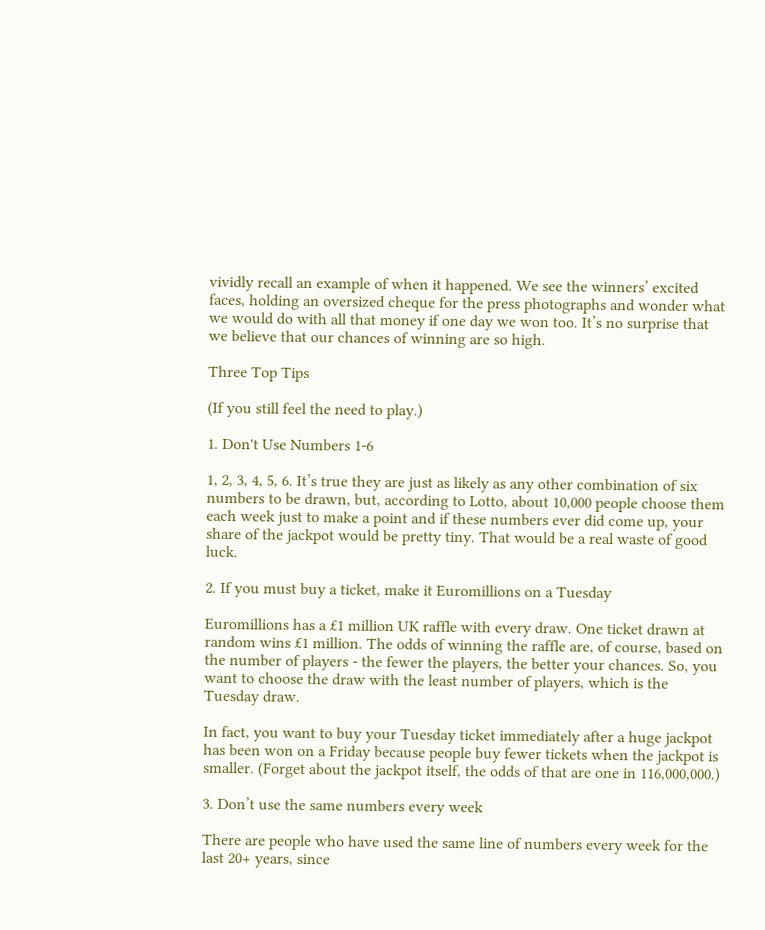vividly recall an example of when it happened. We see the winners’ excited faces, holding an oversized cheque for the press photographs and wonder what we would do with all that money if one day we won too. It’s no surprise that we believe that our chances of winning are so high.

Three Top Tips

(If you still feel the need to play.)

1. Don't Use Numbers 1-6

1, 2, 3, 4, 5, 6. It’s true they are just as likely as any other combination of six numbers to be drawn, but, according to Lotto, about 10,000 people choose them each week just to make a point and if these numbers ever did come up, your share of the jackpot would be pretty tiny. That would be a real waste of good luck.

2. If you must buy a ticket, make it Euromillions on a Tuesday

Euromillions has a £1 million UK raffle with every draw. One ticket drawn at random wins £1 million. The odds of winning the raffle are, of course, based on the number of players - the fewer the players, the better your chances. So, you want to choose the draw with the least number of players, which is the Tuesday draw.

In fact, you want to buy your Tuesday ticket immediately after a huge jackpot has been won on a Friday because people buy fewer tickets when the jackpot is smaller. (Forget about the jackpot itself, the odds of that are one in 116,000,000.)

3. Don’t use the same numbers every week

There are people who have used the same line of numbers every week for the last 20+ years, since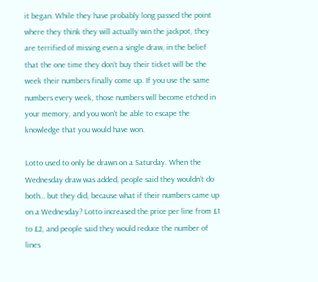it began. While they have probably long passed the point where they think they will actually win the jackpot, they are terrified of missing even a single draw, in the belief that the one time they don’t buy their ticket will be the week their numbers finally come up. If you use the same numbers every week, those numbers will become etched in your memory, and you won’t be able to escape the knowledge that you would have won.

Lotto used to only be drawn on a Saturday. When the Wednesday draw was added, people said they wouldn’t do both… but they did, because what if their numbers came up on a Wednesday? Lotto increased the price per line from £1 to £2, and people said they would reduce the number of lines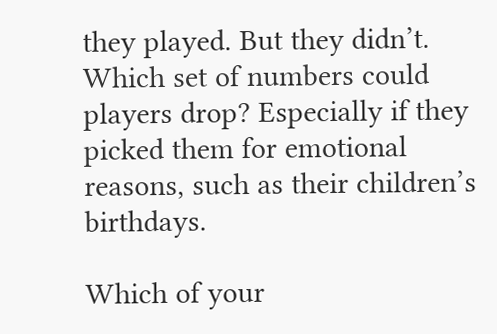they played. But they didn’t. Which set of numbers could players drop? Especially if they picked them for emotional reasons, such as their children’s birthdays.

Which of your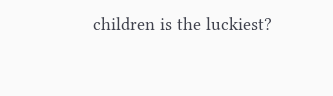children is the luckiest?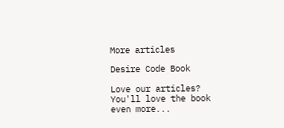More articles

Desire Code Book

Love our articles? You'll love the book even more...